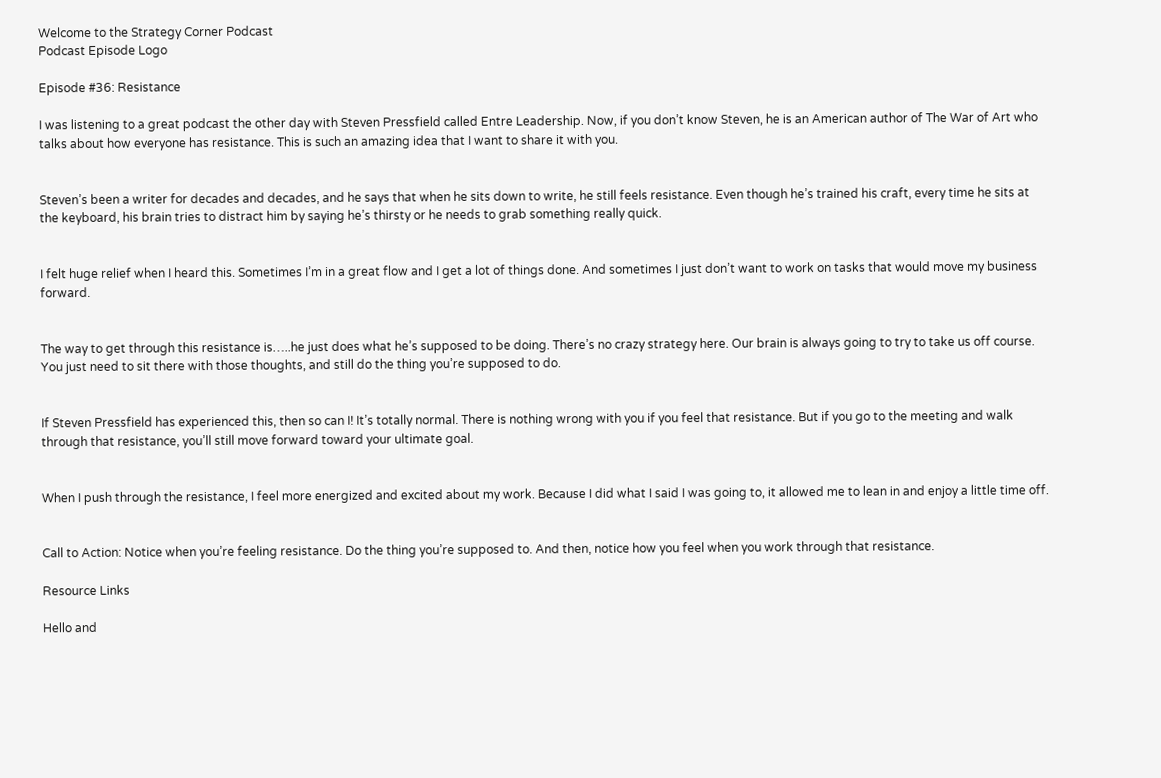Welcome to the Strategy Corner Podcast
Podcast Episode Logo

Episode #36: Resistance

I was listening to a great podcast the other day with Steven Pressfield called Entre Leadership. Now, if you don’t know Steven, he is an American author of The War of Art who talks about how everyone has resistance. This is such an amazing idea that I want to share it with you.


Steven’s been a writer for decades and decades, and he says that when he sits down to write, he still feels resistance. Even though he’s trained his craft, every time he sits at the keyboard, his brain tries to distract him by saying he’s thirsty or he needs to grab something really quick.


I felt huge relief when I heard this. Sometimes I’m in a great flow and I get a lot of things done. And sometimes I just don’t want to work on tasks that would move my business forward.


The way to get through this resistance is…..he just does what he’s supposed to be doing. There’s no crazy strategy here. Our brain is always going to try to take us off course. You just need to sit there with those thoughts, and still do the thing you’re supposed to do.


If Steven Pressfield has experienced this, then so can I! It’s totally normal. There is nothing wrong with you if you feel that resistance. But if you go to the meeting and walk through that resistance, you’ll still move forward toward your ultimate goal.


When I push through the resistance, I feel more energized and excited about my work. Because I did what I said I was going to, it allowed me to lean in and enjoy a little time off.


Call to Action: Notice when you’re feeling resistance. Do the thing you’re supposed to. And then, notice how you feel when you work through that resistance.

Resource Links

Hello and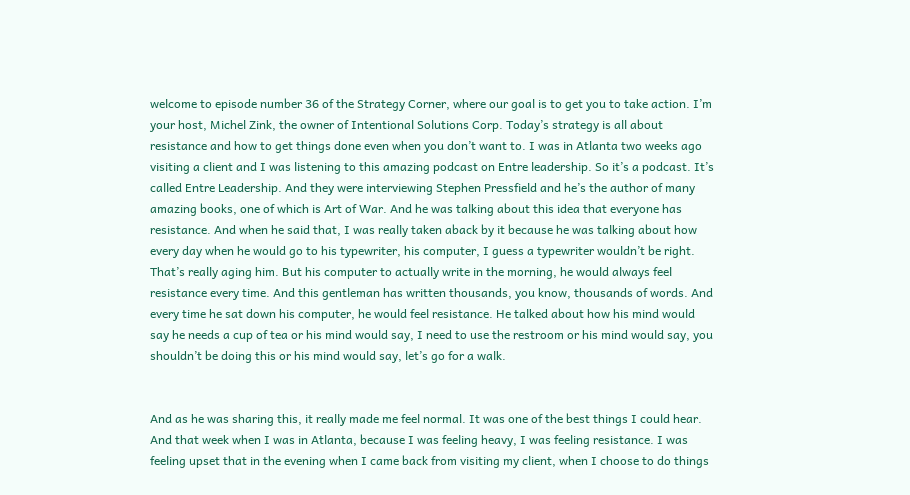welcome to episode number 36 of the Strategy Corner, where our goal is to get you to take action. I’m your host, Michel Zink, the owner of Intentional Solutions Corp. Today’s strategy is all about resistance and how to get things done even when you don’t want to. I was in Atlanta two weeks ago visiting a client and I was listening to this amazing podcast on Entre leadership. So it’s a podcast. It’s called Entre Leadership. And they were interviewing Stephen Pressfield and he’s the author of many amazing books, one of which is Art of War. And he was talking about this idea that everyone has resistance. And when he said that, I was really taken aback by it because he was talking about how every day when he would go to his typewriter, his computer, I guess a typewriter wouldn’t be right. That’s really aging him. But his computer to actually write in the morning, he would always feel resistance every time. And this gentleman has written thousands, you know, thousands of words. And every time he sat down his computer, he would feel resistance. He talked about how his mind would say he needs a cup of tea or his mind would say, I need to use the restroom or his mind would say, you shouldn’t be doing this or his mind would say, let’s go for a walk.


And as he was sharing this, it really made me feel normal. It was one of the best things I could hear. And that week when I was in Atlanta, because I was feeling heavy, I was feeling resistance. I was feeling upset that in the evening when I came back from visiting my client, when I choose to do things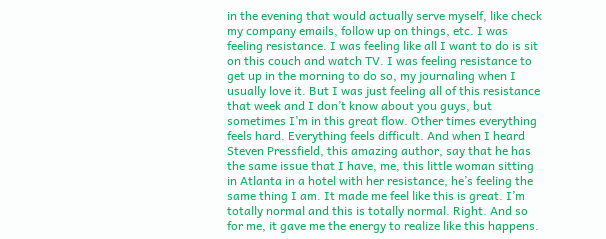in the evening that would actually serve myself, like check my company emails, follow up on things, etc. I was feeling resistance. I was feeling like all I want to do is sit on this couch and watch TV. I was feeling resistance to get up in the morning to do so, my journaling when I usually love it. But I was just feeling all of this resistance that week and I don’t know about you guys, but sometimes I’m in this great flow. Other times everything feels hard. Everything feels difficult. And when I heard Steven Pressfield, this amazing author, say that he has the same issue that I have, me, this little woman sitting in Atlanta in a hotel with her resistance, he’s feeling the same thing I am. It made me feel like this is great. I’m totally normal and this is totally normal. Right. And so for me, it gave me the energy to realize like this happens.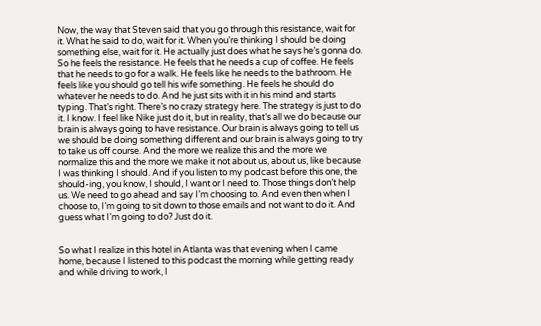Now, the way that Steven said that you go through this resistance, wait for it. What he said to do, wait for it. When you’re thinking I should be doing something else, wait for it. He actually just does what he says he’s gonna do. So he feels the resistance. He feels that he needs a cup of coffee. He feels that he needs to go for a walk. He feels like he needs to the bathroom. He feels like you should go tell his wife something. He feels he should do whatever he needs to do. And he just sits with it in his mind and starts typing. That’s right. There’s no crazy strategy here. The strategy is just to do it. I know. I feel like Nike just do it, but in reality, that’s all we do because our brain is always going to have resistance. Our brain is always going to tell us we should be doing something different and our brain is always going to try to take us off course. And the more we realize this and the more we normalize this and the more we make it not about us, about us, like because I was thinking I should. And if you listen to my podcast before this one, the should-ing, you know, I should, I want or I need to. Those things don’t help us. We need to go ahead and say I’m choosing to. And even then when I choose to, I’m going to sit down to those emails and not want to do it. And guess what I’m going to do? Just do it.


So what I realize in this hotel in Atlanta was that evening when I came home, because I listened to this podcast the morning while getting ready and while driving to work, I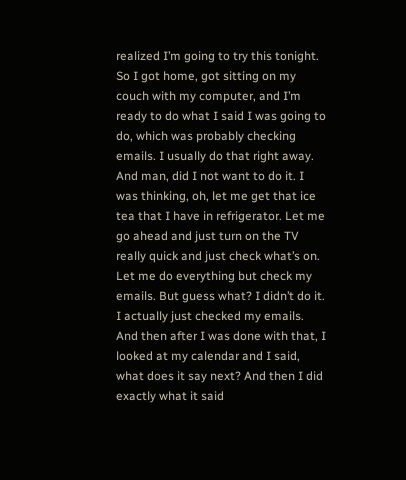realized I’m going to try this tonight. So I got home, got sitting on my couch with my computer, and I’m ready to do what I said I was going to do, which was probably checking emails. I usually do that right away. And man, did I not want to do it. I was thinking, oh, let me get that ice tea that I have in refrigerator. Let me go ahead and just turn on the TV really quick and just check what’s on. Let me do everything but check my emails. But guess what? I didn’t do it. I actually just checked my emails. And then after I was done with that, I looked at my calendar and I said, what does it say next? And then I did exactly what it said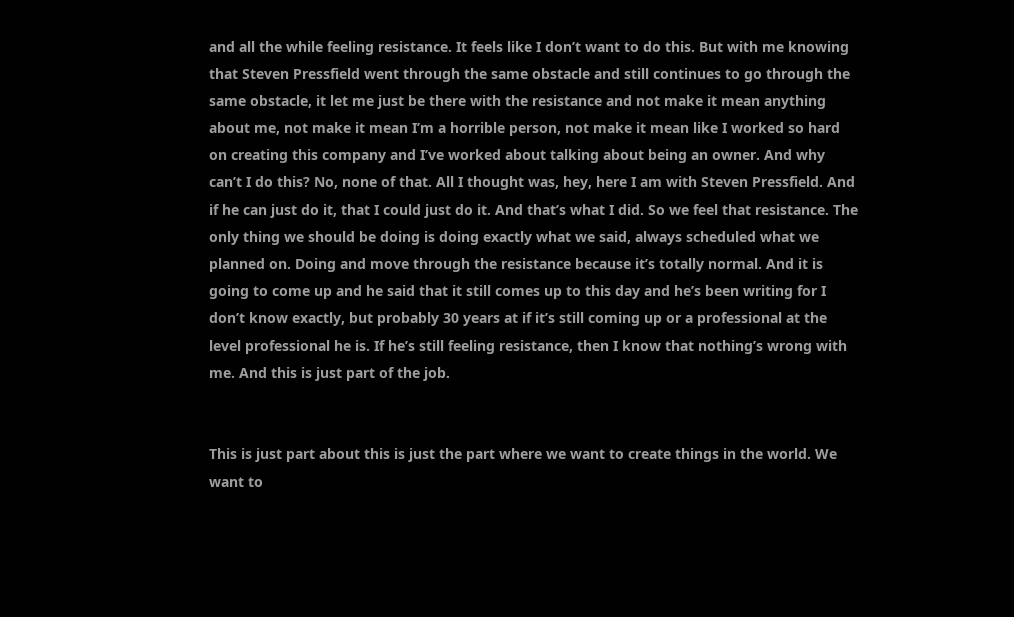and all the while feeling resistance. It feels like I don’t want to do this. But with me knowing that Steven Pressfield went through the same obstacle and still continues to go through the same obstacle, it let me just be there with the resistance and not make it mean anything about me, not make it mean I’m a horrible person, not make it mean like I worked so hard on creating this company and I’ve worked about talking about being an owner. And why can’t I do this? No, none of that. All I thought was, hey, here I am with Steven Pressfield. And if he can just do it, that I could just do it. And that’s what I did. So we feel that resistance. The only thing we should be doing is doing exactly what we said, always scheduled what we planned on. Doing and move through the resistance because it’s totally normal. And it is going to come up and he said that it still comes up to this day and he’s been writing for I don’t know exactly, but probably 30 years at if it’s still coming up or a professional at the level professional he is. If he’s still feeling resistance, then I know that nothing’s wrong with me. And this is just part of the job.


This is just part about this is just the part where we want to create things in the world. We want to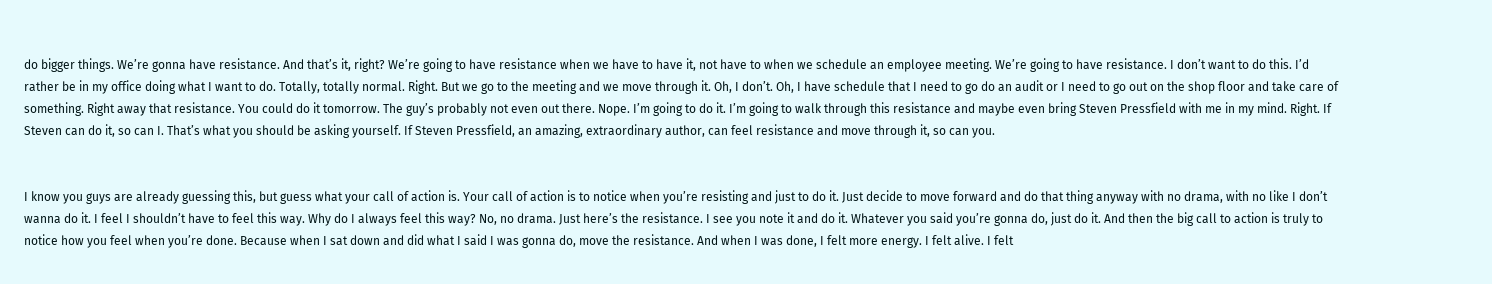do bigger things. We’re gonna have resistance. And that’s it, right? We’re going to have resistance when we have to have it, not have to when we schedule an employee meeting. We’re going to have resistance. I don’t want to do this. I’d rather be in my office doing what I want to do. Totally, totally normal. Right. But we go to the meeting and we move through it. Oh, I don’t. Oh, I have schedule that I need to go do an audit or I need to go out on the shop floor and take care of something. Right away that resistance. You could do it tomorrow. The guy’s probably not even out there. Nope. I’m going to do it. I’m going to walk through this resistance and maybe even bring Steven Pressfield with me in my mind. Right. If Steven can do it, so can I. That’s what you should be asking yourself. If Steven Pressfield, an amazing, extraordinary author, can feel resistance and move through it, so can you.


I know you guys are already guessing this, but guess what your call of action is. Your call of action is to notice when you’re resisting and just to do it. Just decide to move forward and do that thing anyway with no drama, with no like I don’t wanna do it. I feel I shouldn’t have to feel this way. Why do I always feel this way? No, no drama. Just here’s the resistance. I see you note it and do it. Whatever you said you’re gonna do, just do it. And then the big call to action is truly to notice how you feel when you’re done. Because when I sat down and did what I said I was gonna do, move the resistance. And when I was done, I felt more energy. I felt alive. I felt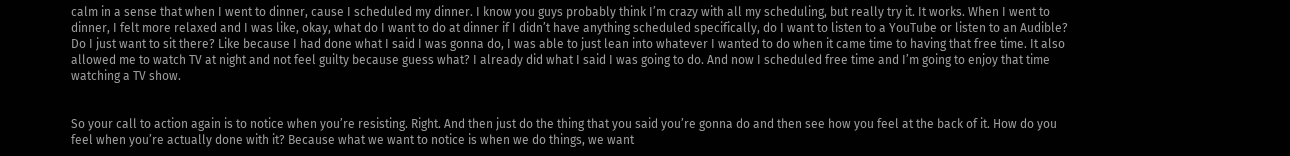calm in a sense that when I went to dinner, cause I scheduled my dinner. I know you guys probably think I’m crazy with all my scheduling, but really try it. It works. When I went to dinner, I felt more relaxed and I was like, okay, what do I want to do at dinner if I didn’t have anything scheduled specifically, do I want to listen to a YouTube or listen to an Audible? Do I just want to sit there? Like because I had done what I said I was gonna do, I was able to just lean into whatever I wanted to do when it came time to having that free time. It also allowed me to watch TV at night and not feel guilty because guess what? I already did what I said I was going to do. And now I scheduled free time and I’m going to enjoy that time watching a TV show.


So your call to action again is to notice when you’re resisting. Right. And then just do the thing that you said you’re gonna do and then see how you feel at the back of it. How do you feel when you’re actually done with it? Because what we want to notice is when we do things, we want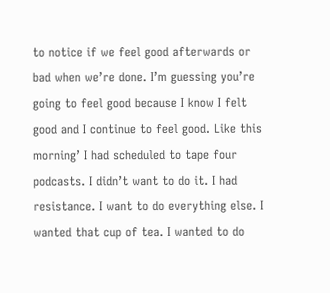to notice if we feel good afterwards or bad when we’re done. I’m guessing you’re going to feel good because I know I felt good and I continue to feel good. Like this morning’ I had scheduled to tape four podcasts. I didn’t want to do it. I had resistance. I want to do everything else. I wanted that cup of tea. I wanted to do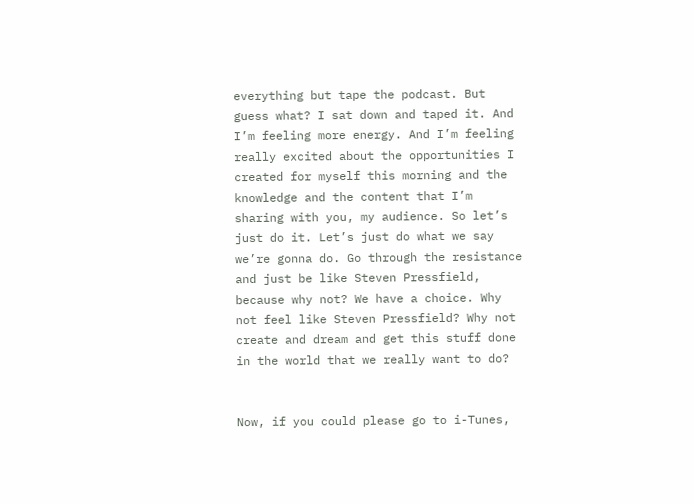everything but tape the podcast. But guess what? I sat down and taped it. And I’m feeling more energy. And I’m feeling really excited about the opportunities I created for myself this morning and the knowledge and the content that I’m sharing with you, my audience. So let’s just do it. Let’s just do what we say we’re gonna do. Go through the resistance and just be like Steven Pressfield, because why not? We have a choice. Why not feel like Steven Pressfield? Why not create and dream and get this stuff done in the world that we really want to do?


Now, if you could please go to i-Tunes,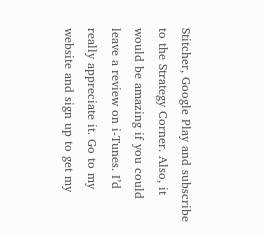Stitcher, Google Play and subscribe to the Strategy Corner. Also, it would be amazing if you could leave a review on i-Tunes. I’d really appreciate it. Go to my website and sign up to get my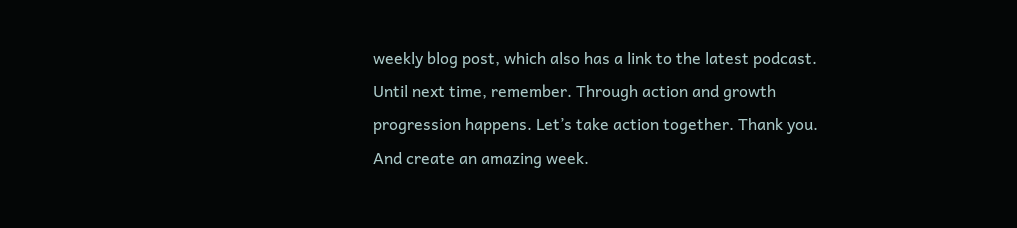weekly blog post, which also has a link to the latest podcast. Until next time, remember. Through action and growth progression happens. Let’s take action together. Thank you. And create an amazing week.